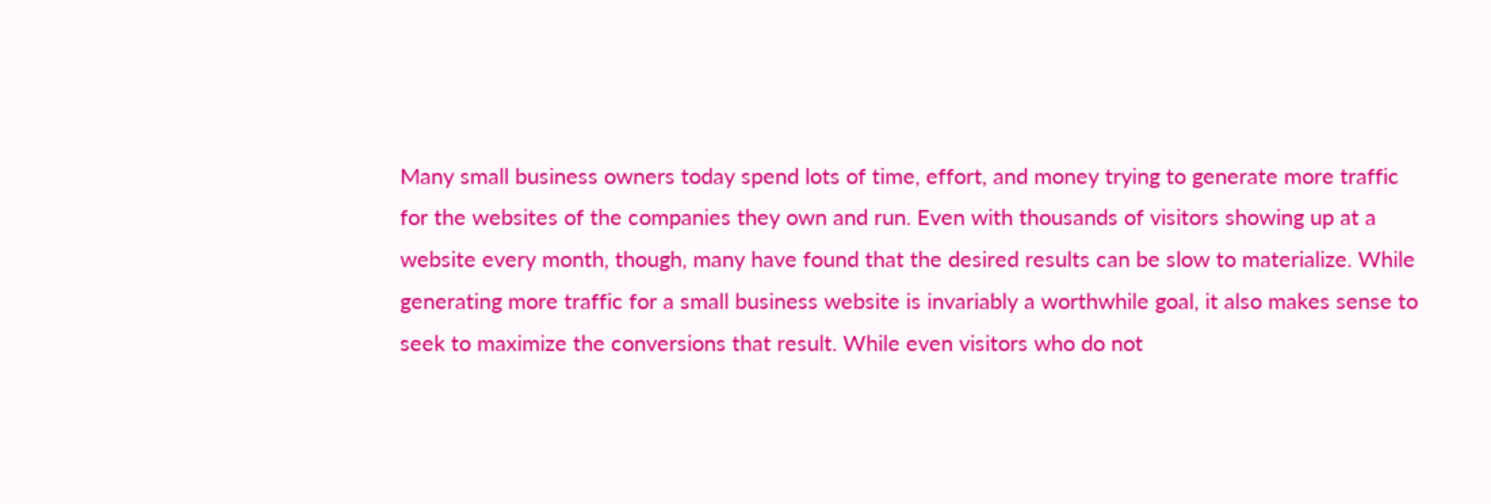Many small business owners today spend lots of time, effort, and money trying to generate more traffic for the websites of the companies they own and run. Even with thousands of visitors showing up at a website every month, though, many have found that the desired results can be slow to materialize. While generating more traffic for a small business website is invariably a worthwhile goal, it also makes sense to seek to maximize the conversions that result. While even visitors who do not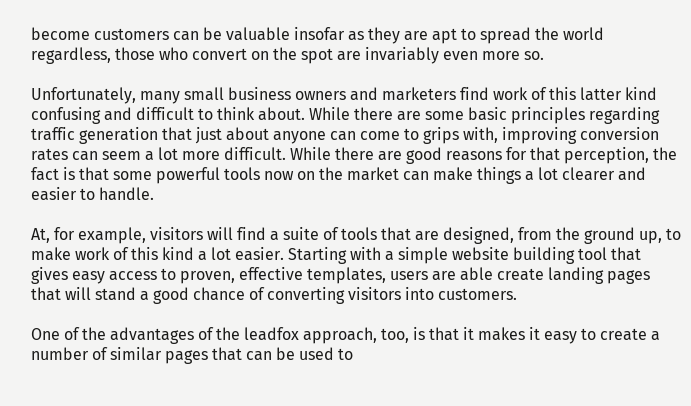become customers can be valuable insofar as they are apt to spread the world regardless, those who convert on the spot are invariably even more so.

Unfortunately, many small business owners and marketers find work of this latter kind confusing and difficult to think about. While there are some basic principles regarding traffic generation that just about anyone can come to grips with, improving conversion rates can seem a lot more difficult. While there are good reasons for that perception, the fact is that some powerful tools now on the market can make things a lot clearer and easier to handle.

At, for example, visitors will find a suite of tools that are designed, from the ground up, to make work of this kind a lot easier. Starting with a simple website building tool that gives easy access to proven, effective templates, users are able create landing pages that will stand a good chance of converting visitors into customers.

One of the advantages of the leadfox approach, too, is that it makes it easy to create a number of similar pages that can be used to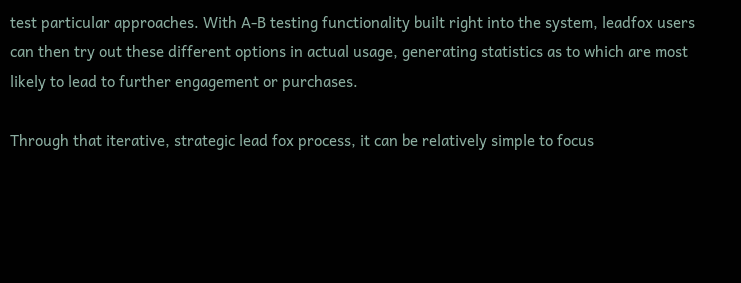test particular approaches. With A-B testing functionality built right into the system, leadfox users can then try out these different options in actual usage, generating statistics as to which are most likely to lead to further engagement or purchases.

Through that iterative, strategic lead fox process, it can be relatively simple to focus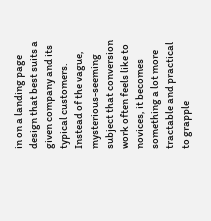in on a landing page design that best suits a given company and its typical customers. Instead of the vague, mysterious-seeming subject that conversion work often feels like to novices, it becomes something a lot more tractable and practical to grapple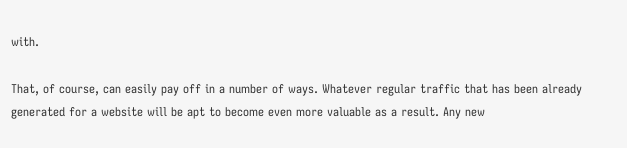with.

That, of course, can easily pay off in a number of ways. Whatever regular traffic that has been already generated for a website will be apt to become even more valuable as a result. Any new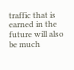traffic that is earned in the future will also be much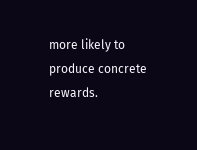more likely to produce concrete rewards.